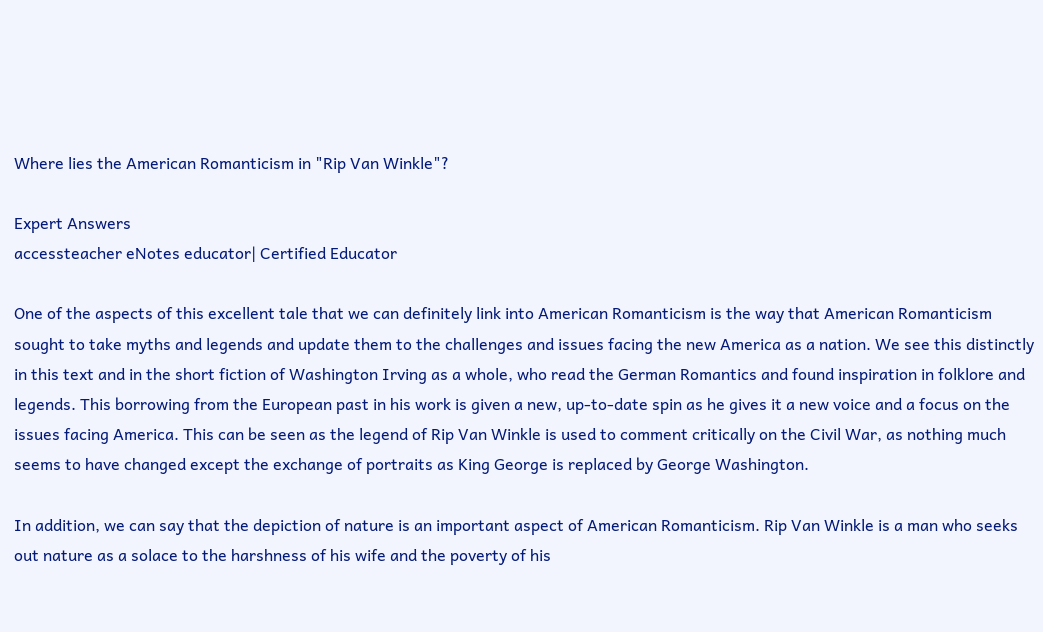Where lies the American Romanticism in "Rip Van Winkle"?

Expert Answers
accessteacher eNotes educator| Certified Educator

One of the aspects of this excellent tale that we can definitely link into American Romanticism is the way that American Romanticism sought to take myths and legends and update them to the challenges and issues facing the new America as a nation. We see this distinctly in this text and in the short fiction of Washington Irving as a whole, who read the German Romantics and found inspiration in folklore and legends. This borrowing from the European past in his work is given a new, up-to-date spin as he gives it a new voice and a focus on the issues facing America. This can be seen as the legend of Rip Van Winkle is used to comment critically on the Civil War, as nothing much seems to have changed except the exchange of portraits as King George is replaced by George Washington.

In addition, we can say that the depiction of nature is an important aspect of American Romanticism. Rip Van Winkle is a man who seeks out nature as a solace to the harshness of his wife and the poverty of his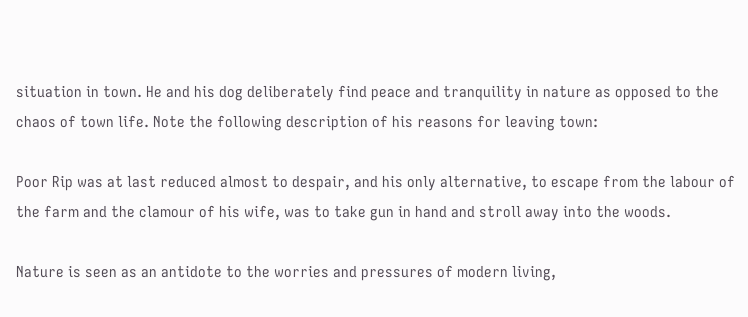situation in town. He and his dog deliberately find peace and tranquility in nature as opposed to the chaos of town life. Note the following description of his reasons for leaving town:

Poor Rip was at last reduced almost to despair, and his only alternative, to escape from the labour of the farm and the clamour of his wife, was to take gun in hand and stroll away into the woods.

Nature is seen as an antidote to the worries and pressures of modern living,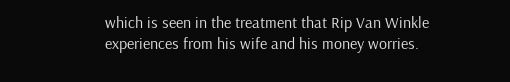which is seen in the treatment that Rip Van Winkle experiences from his wife and his money worries.